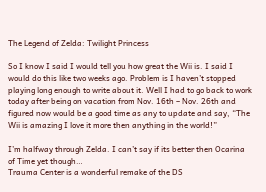The Legend of Zelda: Twilight Princess

So I know I said I would tell you how great the Wii is. I said I would do this like two weeks ago. Problem is I haven’t stopped playing long enough to write about it. Well I had to go back to work today after being on vacation from Nov. 16th – Nov. 26th and figured now would be a good time as any to update and say, “The Wii is amazing I love it more then anything in the world!”

I’m halfway through Zelda. I can’t say if its better then Ocarina of Time yet though…
Trauma Center is a wonderful remake of the DS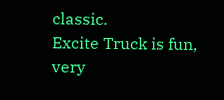classic.
Excite Truck is fun, very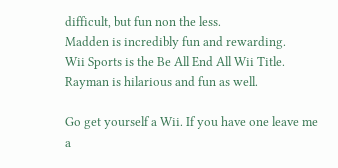difficult, but fun non the less.
Madden is incredibly fun and rewarding.
Wii Sports is the Be All End All Wii Title.
Rayman is hilarious and fun as well.

Go get yourself a Wii. If you have one leave me a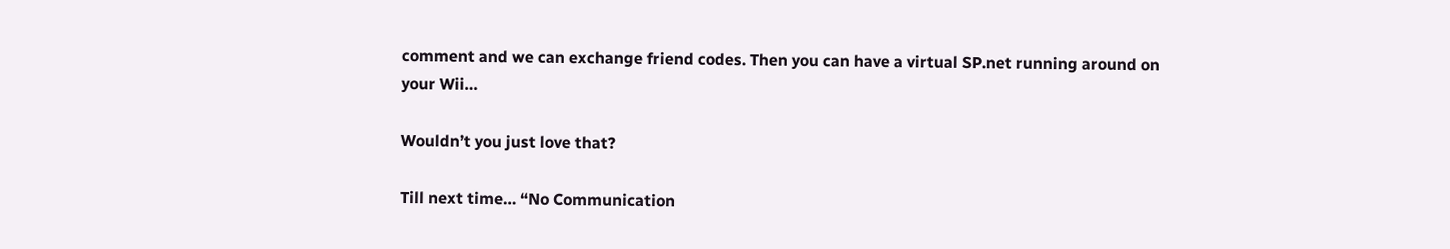comment and we can exchange friend codes. Then you can have a virtual SP.net running around on your Wii…

Wouldn’t you just love that?

Till next time… “No Communication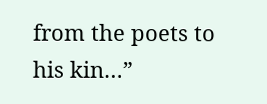from the poets to his kin…”